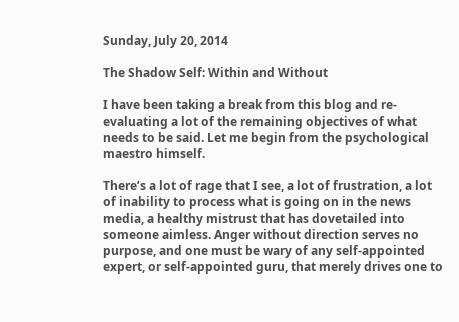Sunday, July 20, 2014

The Shadow Self: Within and Without

I have been taking a break from this blog and re-evaluating a lot of the remaining objectives of what needs to be said. Let me begin from the psychological maestro himself.

There’s a lot of rage that I see, a lot of frustration, a lot of inability to process what is going on in the news media, a healthy mistrust that has dovetailed into someone aimless. Anger without direction serves no purpose, and one must be wary of any self-appointed expert, or self-appointed guru, that merely drives one to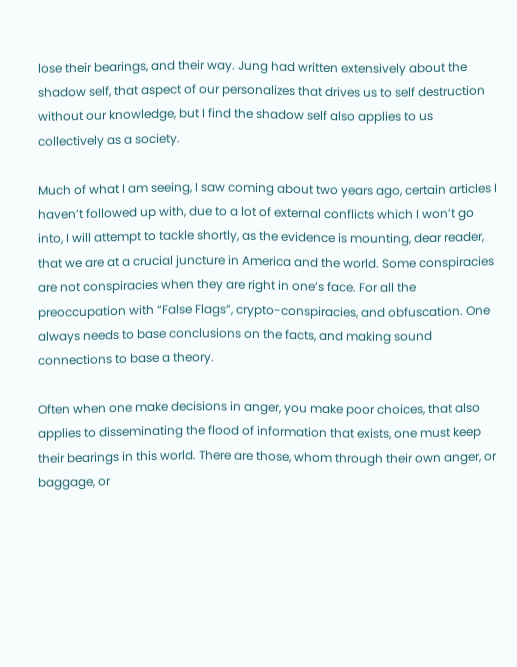lose their bearings, and their way. Jung had written extensively about the shadow self, that aspect of our personalizes that drives us to self destruction without our knowledge, but I find the shadow self also applies to us collectively as a society.

Much of what I am seeing, I saw coming about two years ago, certain articles I haven’t followed up with, due to a lot of external conflicts which I won’t go into, I will attempt to tackle shortly, as the evidence is mounting, dear reader, that we are at a crucial juncture in America and the world. Some conspiracies are not conspiracies when they are right in one’s face. For all the preoccupation with “False Flags”, crypto-conspiracies, and obfuscation. One always needs to base conclusions on the facts, and making sound connections to base a theory.

Often when one make decisions in anger, you make poor choices, that also applies to disseminating the flood of information that exists, one must keep their bearings in this world. There are those, whom through their own anger, or baggage, or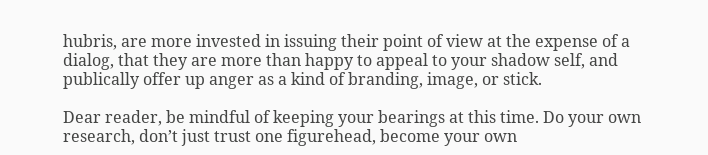hubris, are more invested in issuing their point of view at the expense of a dialog, that they are more than happy to appeal to your shadow self, and publically offer up anger as a kind of branding, image, or stick.

Dear reader, be mindful of keeping your bearings at this time. Do your own research, don’t just trust one figurehead, become your own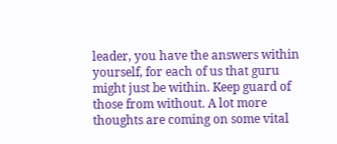leader, you have the answers within yourself, for each of us that guru might just be within. Keep guard of those from without. A lot more thoughts are coming on some vital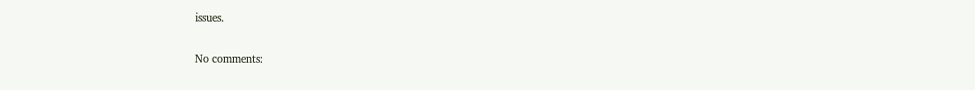issues.

No comments: